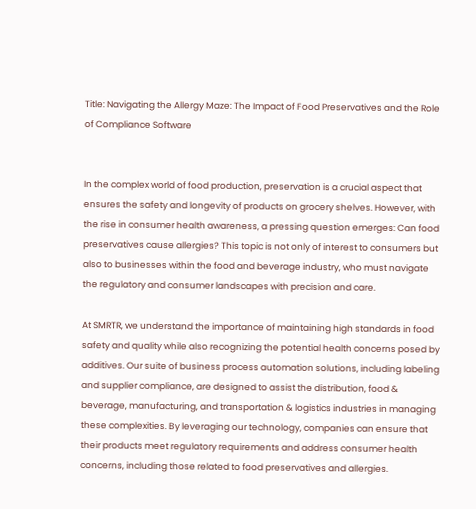Title: Navigating the Allergy Maze: The Impact of Food Preservatives and the Role of Compliance Software


In the complex world of food production, preservation is a crucial aspect that ensures the safety and longevity of products on grocery shelves. However, with the rise in consumer health awareness, a pressing question emerges: Can food preservatives cause allergies? This topic is not only of interest to consumers but also to businesses within the food and beverage industry, who must navigate the regulatory and consumer landscapes with precision and care.

At SMRTR, we understand the importance of maintaining high standards in food safety and quality while also recognizing the potential health concerns posed by additives. Our suite of business process automation solutions, including labeling and supplier compliance, are designed to assist the distribution, food & beverage, manufacturing, and transportation & logistics industries in managing these complexities. By leveraging our technology, companies can ensure that their products meet regulatory requirements and address consumer health concerns, including those related to food preservatives and allergies.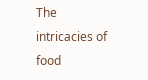The intricacies of food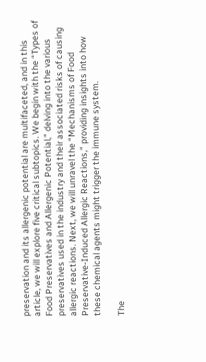preservation and its allergenic potential are multifaceted, and in this article, we will explore five critical subtopics. We begin with the “Types of Food Preservatives and Allergenic Potential,” delving into the various preservatives used in the industry and their associated risks of causing allergic reactions. Next, we will unravel the “Mechanisms of Food Preservative-Induced Allergic Reactions,” providing insights into how these chemical agents might trigger the immune system.

The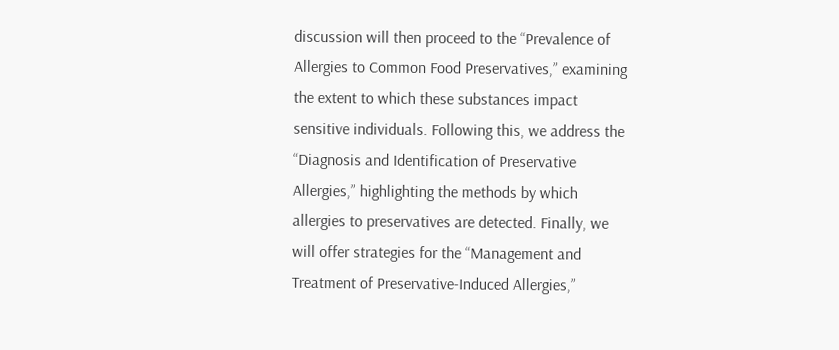discussion will then proceed to the “Prevalence of Allergies to Common Food Preservatives,” examining the extent to which these substances impact sensitive individuals. Following this, we address the “Diagnosis and Identification of Preservative Allergies,” highlighting the methods by which allergies to preservatives are detected. Finally, we will offer strategies for the “Management and Treatment of Preservative-Induced Allergies,”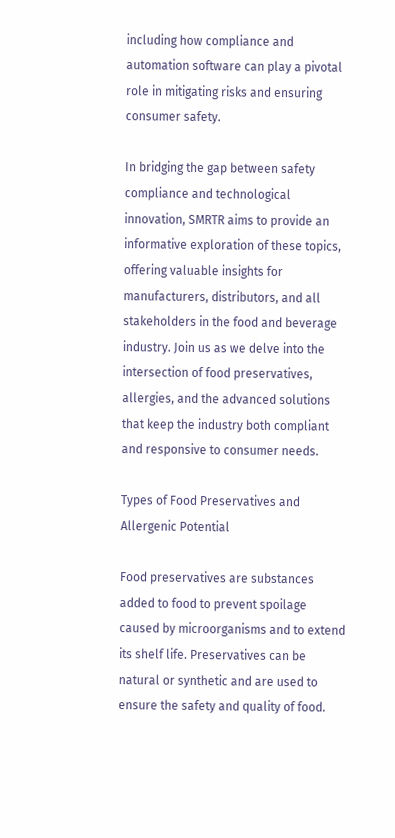including how compliance and automation software can play a pivotal role in mitigating risks and ensuring consumer safety.

In bridging the gap between safety compliance and technological innovation, SMRTR aims to provide an informative exploration of these topics, offering valuable insights for manufacturers, distributors, and all stakeholders in the food and beverage industry. Join us as we delve into the intersection of food preservatives, allergies, and the advanced solutions that keep the industry both compliant and responsive to consumer needs.

Types of Food Preservatives and Allergenic Potential

Food preservatives are substances added to food to prevent spoilage caused by microorganisms and to extend its shelf life. Preservatives can be natural or synthetic and are used to ensure the safety and quality of food.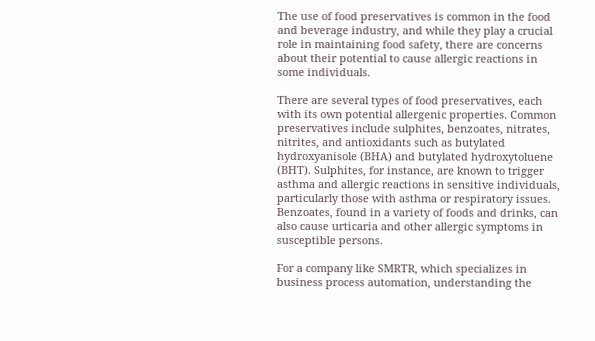The use of food preservatives is common in the food and beverage industry, and while they play a crucial role in maintaining food safety, there are concerns about their potential to cause allergic reactions in some individuals.

There are several types of food preservatives, each with its own potential allergenic properties. Common preservatives include sulphites, benzoates, nitrates, nitrites, and antioxidants such as butylated hydroxyanisole (BHA) and butylated hydroxytoluene (BHT). Sulphites, for instance, are known to trigger asthma and allergic reactions in sensitive individuals, particularly those with asthma or respiratory issues. Benzoates, found in a variety of foods and drinks, can also cause urticaria and other allergic symptoms in susceptible persons.

For a company like SMRTR, which specializes in business process automation, understanding the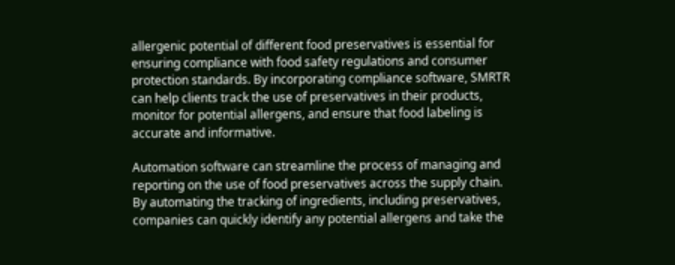allergenic potential of different food preservatives is essential for ensuring compliance with food safety regulations and consumer protection standards. By incorporating compliance software, SMRTR can help clients track the use of preservatives in their products, monitor for potential allergens, and ensure that food labeling is accurate and informative.

Automation software can streamline the process of managing and reporting on the use of food preservatives across the supply chain. By automating the tracking of ingredients, including preservatives, companies can quickly identify any potential allergens and take the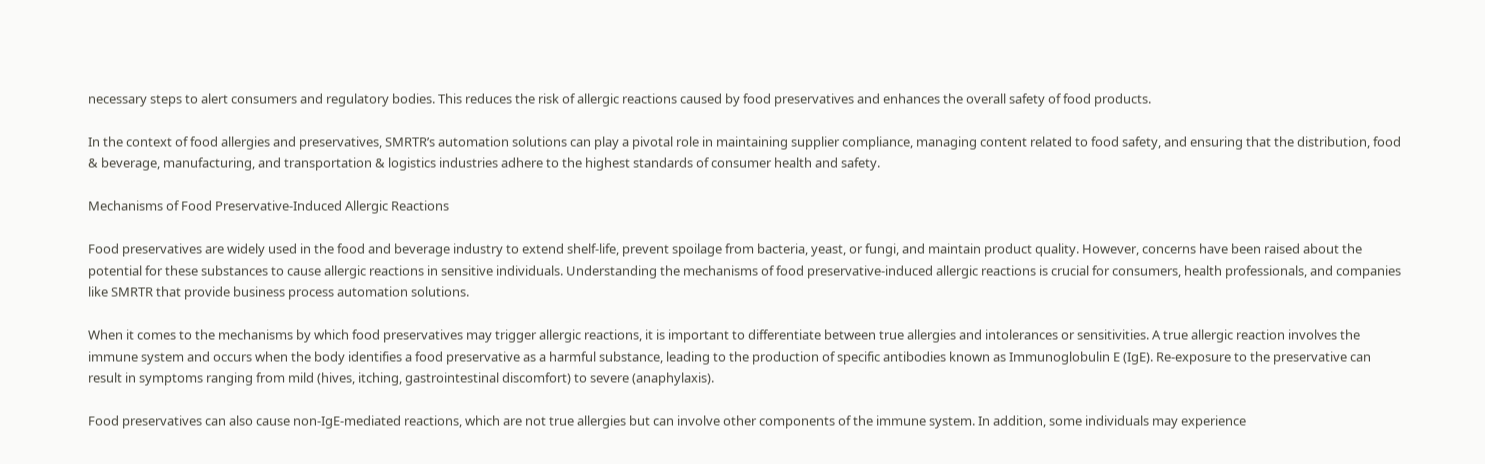necessary steps to alert consumers and regulatory bodies. This reduces the risk of allergic reactions caused by food preservatives and enhances the overall safety of food products.

In the context of food allergies and preservatives, SMRTR’s automation solutions can play a pivotal role in maintaining supplier compliance, managing content related to food safety, and ensuring that the distribution, food & beverage, manufacturing, and transportation & logistics industries adhere to the highest standards of consumer health and safety.

Mechanisms of Food Preservative-Induced Allergic Reactions

Food preservatives are widely used in the food and beverage industry to extend shelf-life, prevent spoilage from bacteria, yeast, or fungi, and maintain product quality. However, concerns have been raised about the potential for these substances to cause allergic reactions in sensitive individuals. Understanding the mechanisms of food preservative-induced allergic reactions is crucial for consumers, health professionals, and companies like SMRTR that provide business process automation solutions.

When it comes to the mechanisms by which food preservatives may trigger allergic reactions, it is important to differentiate between true allergies and intolerances or sensitivities. A true allergic reaction involves the immune system and occurs when the body identifies a food preservative as a harmful substance, leading to the production of specific antibodies known as Immunoglobulin E (IgE). Re-exposure to the preservative can result in symptoms ranging from mild (hives, itching, gastrointestinal discomfort) to severe (anaphylaxis).

Food preservatives can also cause non-IgE-mediated reactions, which are not true allergies but can involve other components of the immune system. In addition, some individuals may experience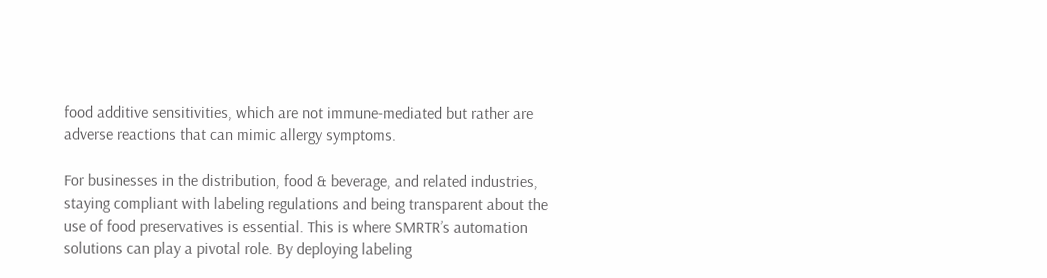food additive sensitivities, which are not immune-mediated but rather are adverse reactions that can mimic allergy symptoms.

For businesses in the distribution, food & beverage, and related industries, staying compliant with labeling regulations and being transparent about the use of food preservatives is essential. This is where SMRTR’s automation solutions can play a pivotal role. By deploying labeling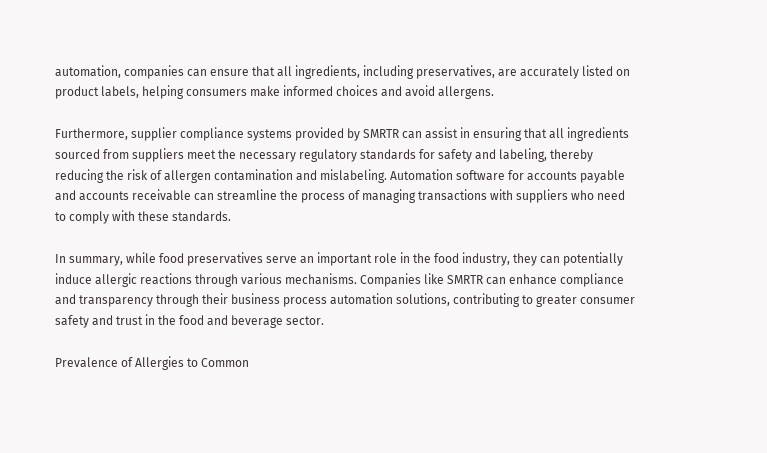automation, companies can ensure that all ingredients, including preservatives, are accurately listed on product labels, helping consumers make informed choices and avoid allergens.

Furthermore, supplier compliance systems provided by SMRTR can assist in ensuring that all ingredients sourced from suppliers meet the necessary regulatory standards for safety and labeling, thereby reducing the risk of allergen contamination and mislabeling. Automation software for accounts payable and accounts receivable can streamline the process of managing transactions with suppliers who need to comply with these standards.

In summary, while food preservatives serve an important role in the food industry, they can potentially induce allergic reactions through various mechanisms. Companies like SMRTR can enhance compliance and transparency through their business process automation solutions, contributing to greater consumer safety and trust in the food and beverage sector.

Prevalence of Allergies to Common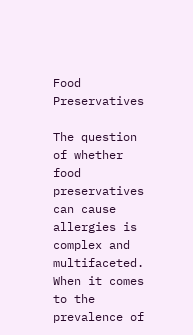Food Preservatives

The question of whether food preservatives can cause allergies is complex and multifaceted. When it comes to the prevalence of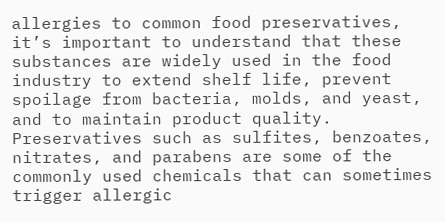allergies to common food preservatives, it’s important to understand that these substances are widely used in the food industry to extend shelf life, prevent spoilage from bacteria, molds, and yeast, and to maintain product quality. Preservatives such as sulfites, benzoates, nitrates, and parabens are some of the commonly used chemicals that can sometimes trigger allergic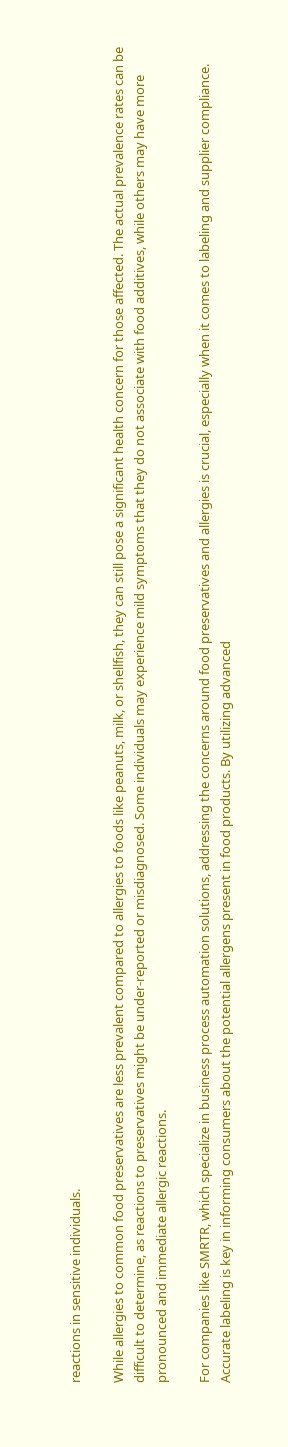reactions in sensitive individuals.

While allergies to common food preservatives are less prevalent compared to allergies to foods like peanuts, milk, or shellfish, they can still pose a significant health concern for those affected. The actual prevalence rates can be difficult to determine, as reactions to preservatives might be under-reported or misdiagnosed. Some individuals may experience mild symptoms that they do not associate with food additives, while others may have more pronounced and immediate allergic reactions.

For companies like SMRTR, which specialize in business process automation solutions, addressing the concerns around food preservatives and allergies is crucial, especially when it comes to labeling and supplier compliance. Accurate labeling is key in informing consumers about the potential allergens present in food products. By utilizing advanced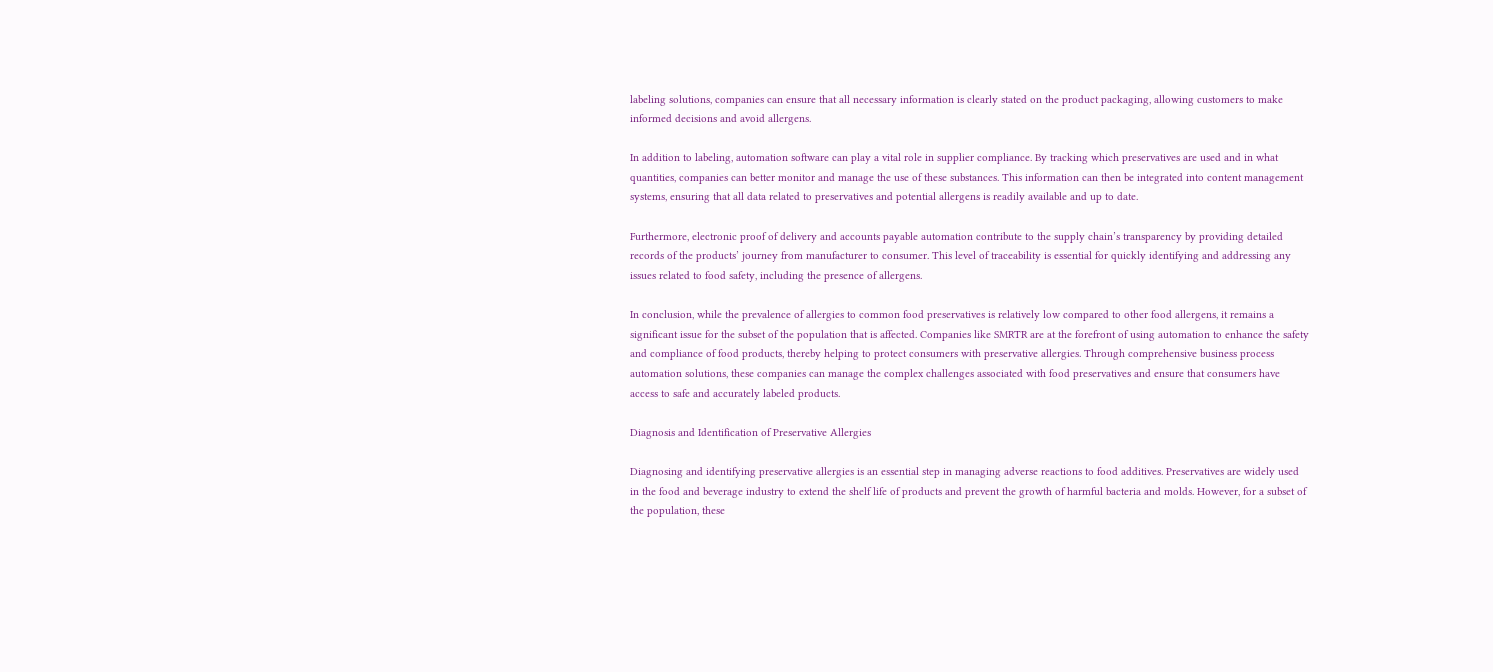labeling solutions, companies can ensure that all necessary information is clearly stated on the product packaging, allowing customers to make informed decisions and avoid allergens.

In addition to labeling, automation software can play a vital role in supplier compliance. By tracking which preservatives are used and in what quantities, companies can better monitor and manage the use of these substances. This information can then be integrated into content management systems, ensuring that all data related to preservatives and potential allergens is readily available and up to date.

Furthermore, electronic proof of delivery and accounts payable automation contribute to the supply chain’s transparency by providing detailed records of the products’ journey from manufacturer to consumer. This level of traceability is essential for quickly identifying and addressing any issues related to food safety, including the presence of allergens.

In conclusion, while the prevalence of allergies to common food preservatives is relatively low compared to other food allergens, it remains a significant issue for the subset of the population that is affected. Companies like SMRTR are at the forefront of using automation to enhance the safety and compliance of food products, thereby helping to protect consumers with preservative allergies. Through comprehensive business process automation solutions, these companies can manage the complex challenges associated with food preservatives and ensure that consumers have access to safe and accurately labeled products.

Diagnosis and Identification of Preservative Allergies

Diagnosing and identifying preservative allergies is an essential step in managing adverse reactions to food additives. Preservatives are widely used in the food and beverage industry to extend the shelf life of products and prevent the growth of harmful bacteria and molds. However, for a subset of the population, these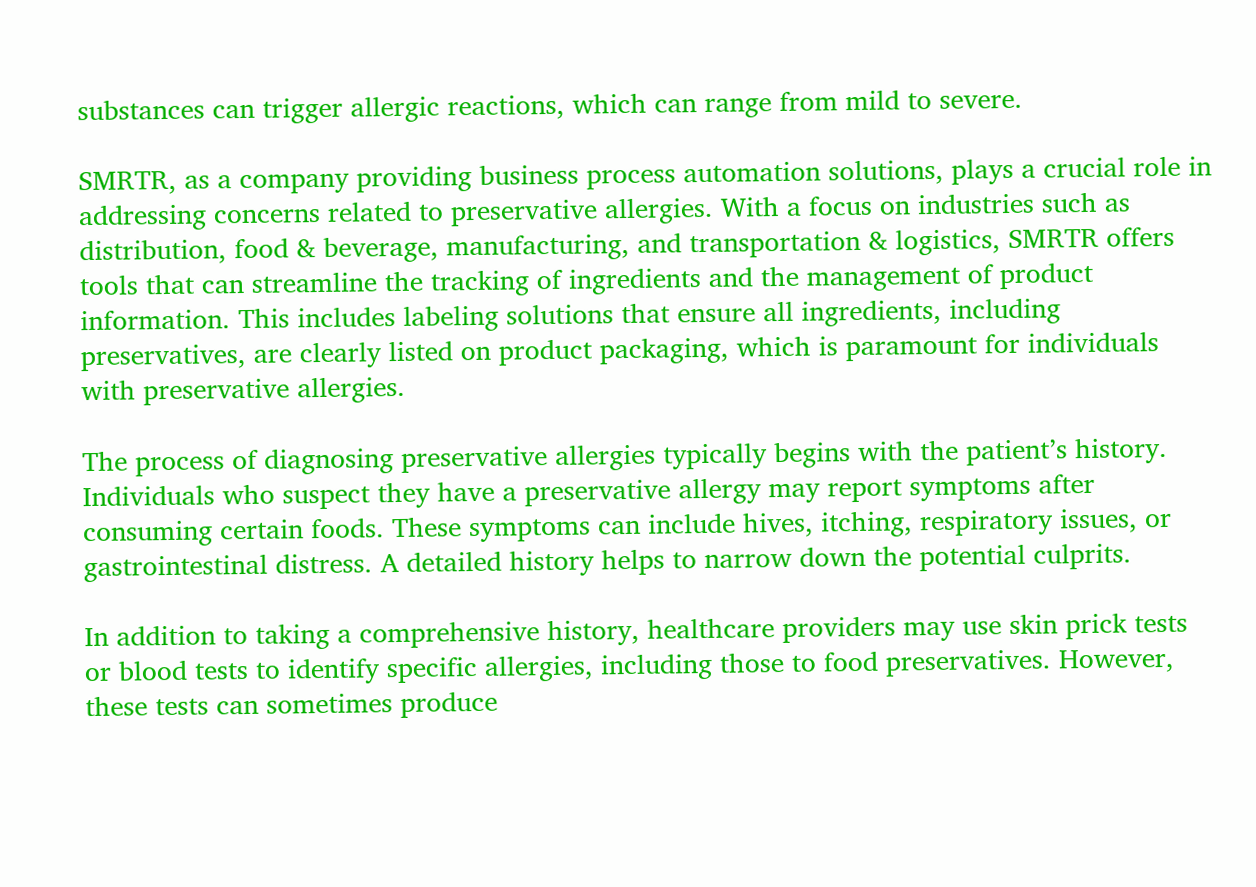substances can trigger allergic reactions, which can range from mild to severe.

SMRTR, as a company providing business process automation solutions, plays a crucial role in addressing concerns related to preservative allergies. With a focus on industries such as distribution, food & beverage, manufacturing, and transportation & logistics, SMRTR offers tools that can streamline the tracking of ingredients and the management of product information. This includes labeling solutions that ensure all ingredients, including preservatives, are clearly listed on product packaging, which is paramount for individuals with preservative allergies.

The process of diagnosing preservative allergies typically begins with the patient’s history. Individuals who suspect they have a preservative allergy may report symptoms after consuming certain foods. These symptoms can include hives, itching, respiratory issues, or gastrointestinal distress. A detailed history helps to narrow down the potential culprits.

In addition to taking a comprehensive history, healthcare providers may use skin prick tests or blood tests to identify specific allergies, including those to food preservatives. However, these tests can sometimes produce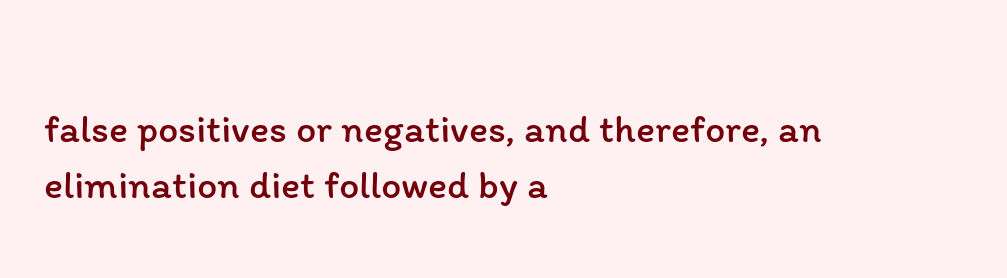false positives or negatives, and therefore, an elimination diet followed by a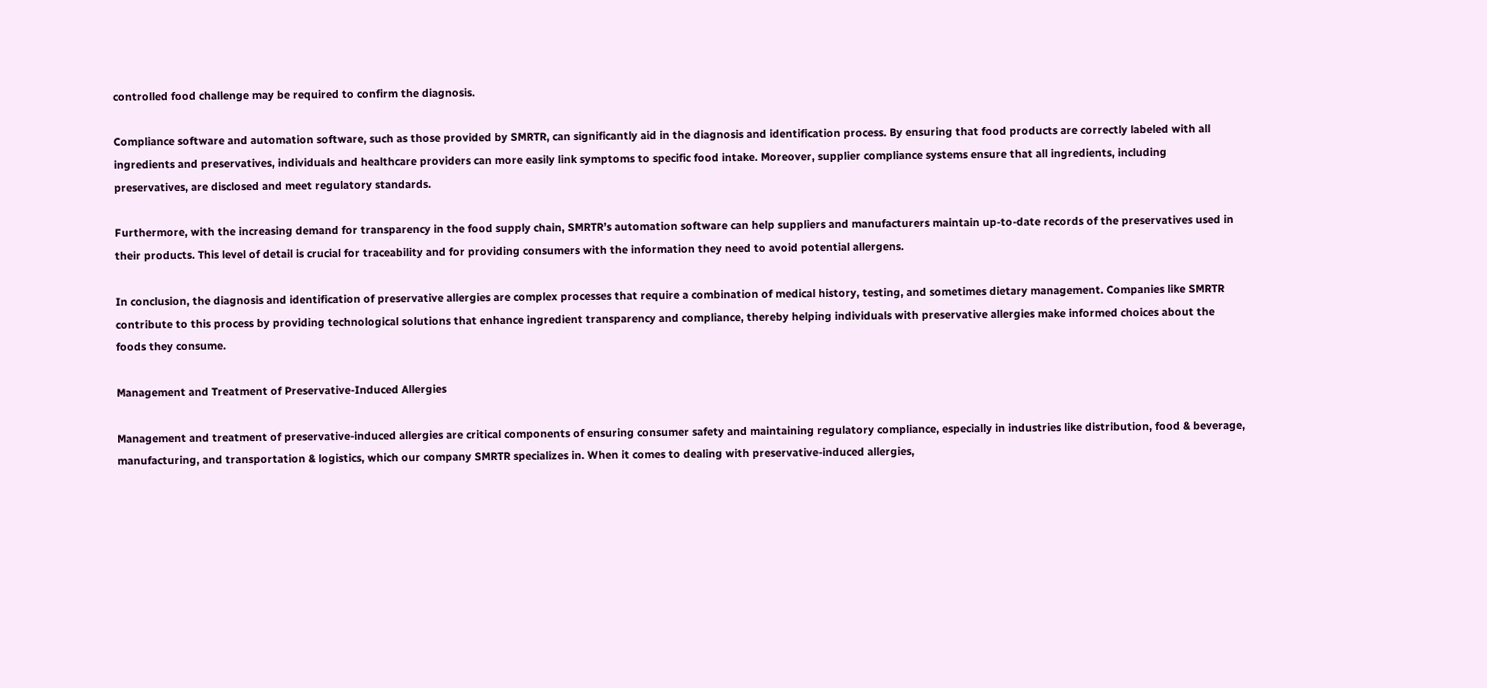controlled food challenge may be required to confirm the diagnosis.

Compliance software and automation software, such as those provided by SMRTR, can significantly aid in the diagnosis and identification process. By ensuring that food products are correctly labeled with all ingredients and preservatives, individuals and healthcare providers can more easily link symptoms to specific food intake. Moreover, supplier compliance systems ensure that all ingredients, including preservatives, are disclosed and meet regulatory standards.

Furthermore, with the increasing demand for transparency in the food supply chain, SMRTR’s automation software can help suppliers and manufacturers maintain up-to-date records of the preservatives used in their products. This level of detail is crucial for traceability and for providing consumers with the information they need to avoid potential allergens.

In conclusion, the diagnosis and identification of preservative allergies are complex processes that require a combination of medical history, testing, and sometimes dietary management. Companies like SMRTR contribute to this process by providing technological solutions that enhance ingredient transparency and compliance, thereby helping individuals with preservative allergies make informed choices about the foods they consume.

Management and Treatment of Preservative-Induced Allergies

Management and treatment of preservative-induced allergies are critical components of ensuring consumer safety and maintaining regulatory compliance, especially in industries like distribution, food & beverage, manufacturing, and transportation & logistics, which our company SMRTR specializes in. When it comes to dealing with preservative-induced allergies,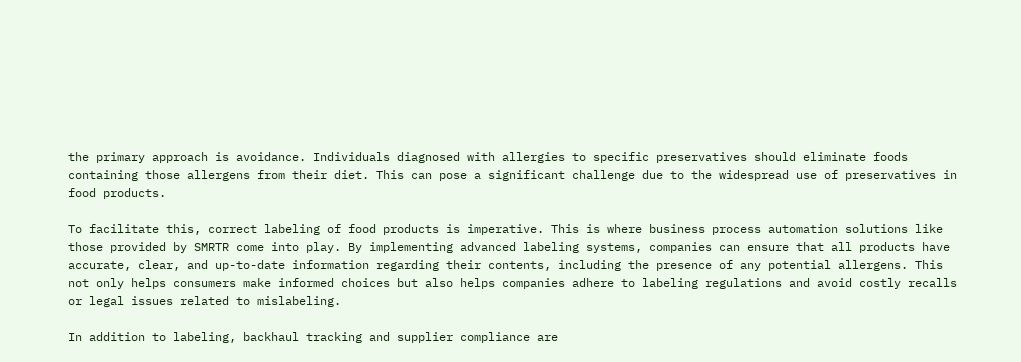the primary approach is avoidance. Individuals diagnosed with allergies to specific preservatives should eliminate foods containing those allergens from their diet. This can pose a significant challenge due to the widespread use of preservatives in food products.

To facilitate this, correct labeling of food products is imperative. This is where business process automation solutions like those provided by SMRTR come into play. By implementing advanced labeling systems, companies can ensure that all products have accurate, clear, and up-to-date information regarding their contents, including the presence of any potential allergens. This not only helps consumers make informed choices but also helps companies adhere to labeling regulations and avoid costly recalls or legal issues related to mislabeling.

In addition to labeling, backhaul tracking and supplier compliance are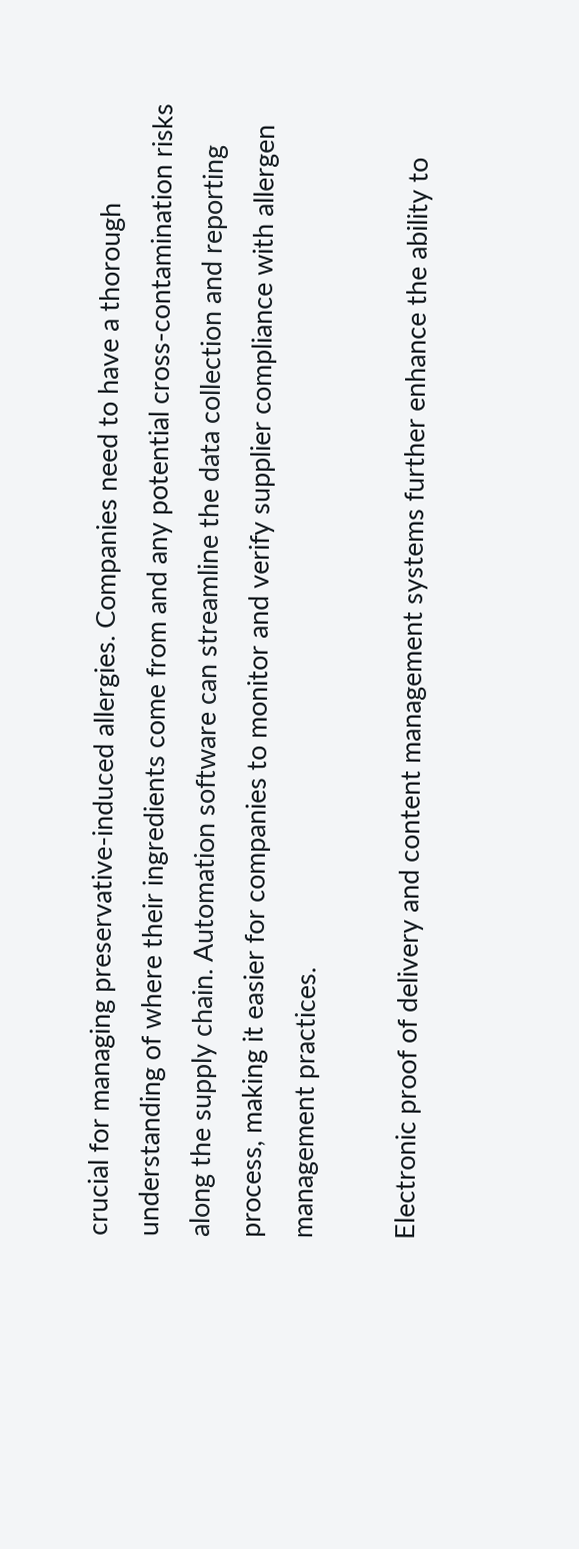crucial for managing preservative-induced allergies. Companies need to have a thorough understanding of where their ingredients come from and any potential cross-contamination risks along the supply chain. Automation software can streamline the data collection and reporting process, making it easier for companies to monitor and verify supplier compliance with allergen management practices.

Electronic proof of delivery and content management systems further enhance the ability to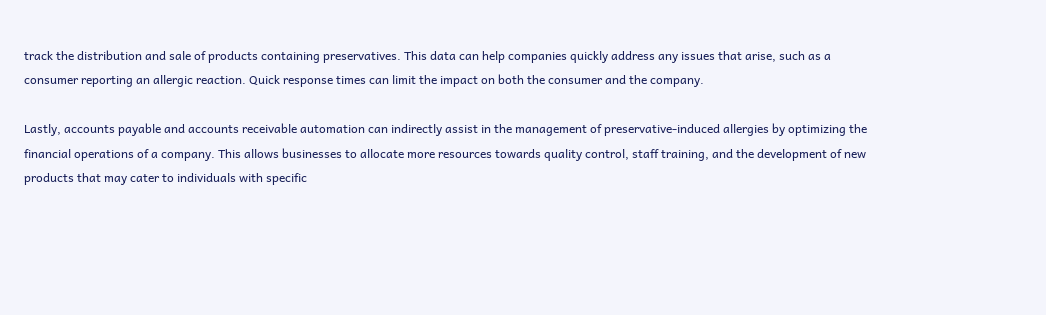track the distribution and sale of products containing preservatives. This data can help companies quickly address any issues that arise, such as a consumer reporting an allergic reaction. Quick response times can limit the impact on both the consumer and the company.

Lastly, accounts payable and accounts receivable automation can indirectly assist in the management of preservative-induced allergies by optimizing the financial operations of a company. This allows businesses to allocate more resources towards quality control, staff training, and the development of new products that may cater to individuals with specific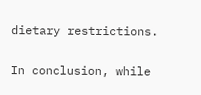dietary restrictions.

In conclusion, while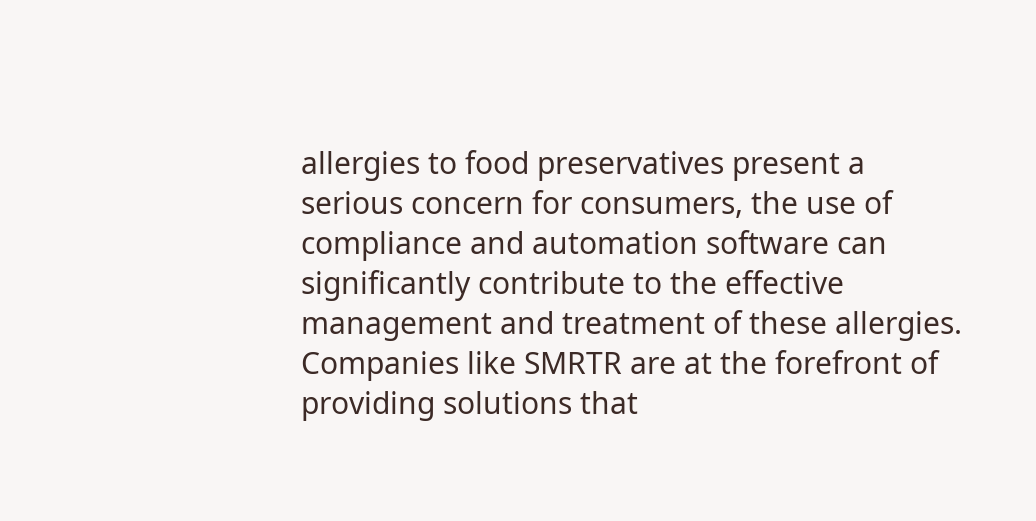allergies to food preservatives present a serious concern for consumers, the use of compliance and automation software can significantly contribute to the effective management and treatment of these allergies. Companies like SMRTR are at the forefront of providing solutions that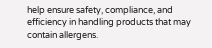help ensure safety, compliance, and efficiency in handling products that may contain allergens.